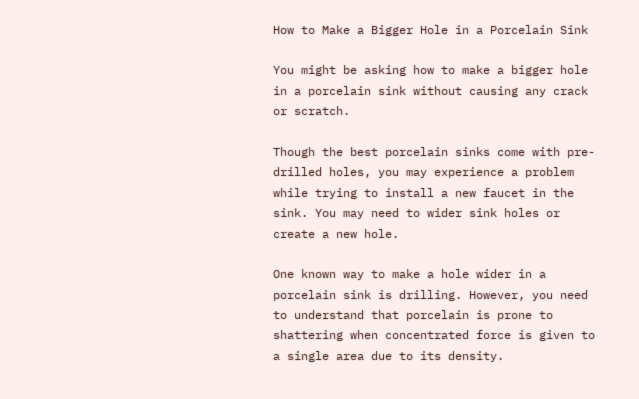How to Make a Bigger Hole in a Porcelain Sink

You might be asking how to make a bigger hole in a porcelain sink without causing any crack or scratch.

Though the best porcelain sinks come with pre-drilled holes, you may experience a problem while trying to install a new faucet in the sink. You may need to wider sink holes or create a new hole.

One known way to make a hole wider in a porcelain sink is drilling. However, you need to understand that porcelain is prone to shattering when concentrated force is given to a single area due to its density.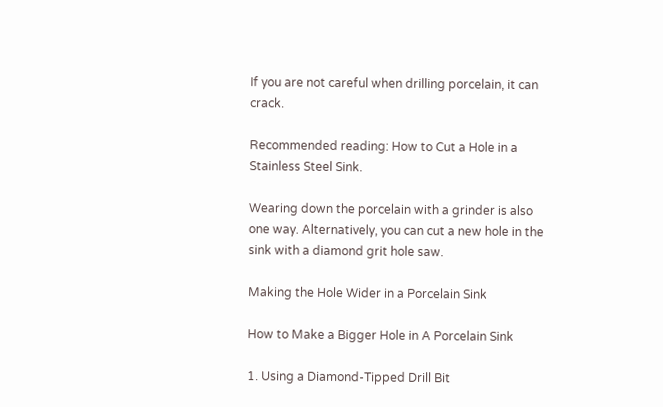If you are not careful when drilling porcelain, it can crack.

Recommended reading: How to Cut a Hole in a Stainless Steel Sink.

Wearing down the porcelain with a grinder is also one way. Alternatively, you can cut a new hole in the sink with a diamond grit hole saw.

Making the Hole Wider in a Porcelain Sink

How to Make a Bigger Hole in A Porcelain Sink

1. Using a Diamond-Tipped Drill Bit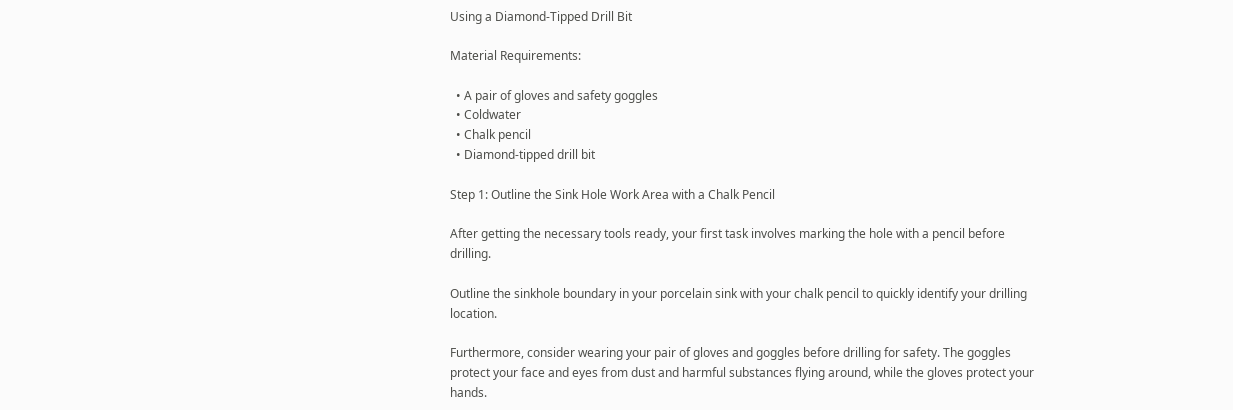Using a Diamond-Tipped Drill Bit

Material Requirements:

  • A pair of gloves and safety goggles
  • Coldwater
  • Chalk pencil
  • Diamond-tipped drill bit

Step 1: Outline the Sink Hole Work Area with a Chalk Pencil

After getting the necessary tools ready, your first task involves marking the hole with a pencil before drilling.

Outline the sinkhole boundary in your porcelain sink with your chalk pencil to quickly identify your drilling location.

Furthermore, consider wearing your pair of gloves and goggles before drilling for safety. The goggles protect your face and eyes from dust and harmful substances flying around, while the gloves protect your hands.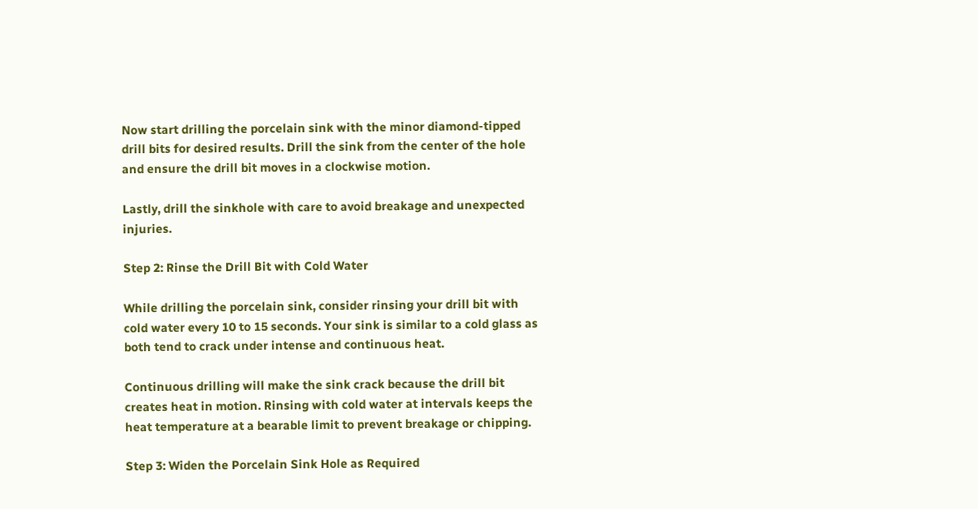Now start drilling the porcelain sink with the minor diamond-tipped drill bits for desired results. Drill the sink from the center of the hole and ensure the drill bit moves in a clockwise motion.

Lastly, drill the sinkhole with care to avoid breakage and unexpected injuries.

Step 2: Rinse the Drill Bit with Cold Water

While drilling the porcelain sink, consider rinsing your drill bit with cold water every 10 to 15 seconds. Your sink is similar to a cold glass as both tend to crack under intense and continuous heat.

Continuous drilling will make the sink crack because the drill bit creates heat in motion. Rinsing with cold water at intervals keeps the heat temperature at a bearable limit to prevent breakage or chipping.

Step 3: Widen the Porcelain Sink Hole as Required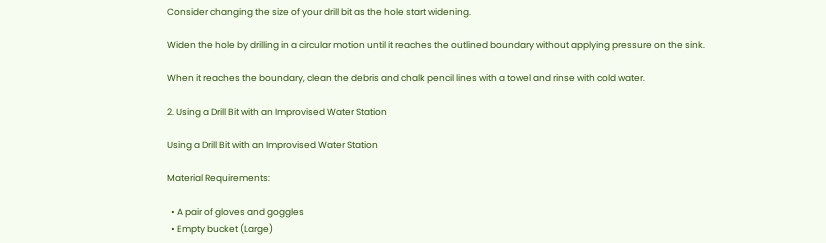Consider changing the size of your drill bit as the hole start widening.

Widen the hole by drilling in a circular motion until it reaches the outlined boundary without applying pressure on the sink.

When it reaches the boundary, clean the debris and chalk pencil lines with a towel and rinse with cold water.

2. Using a Drill Bit with an Improvised Water Station

Using a Drill Bit with an Improvised Water Station

Material Requirements:

  • A pair of gloves and goggles
  • Empty bucket (Large)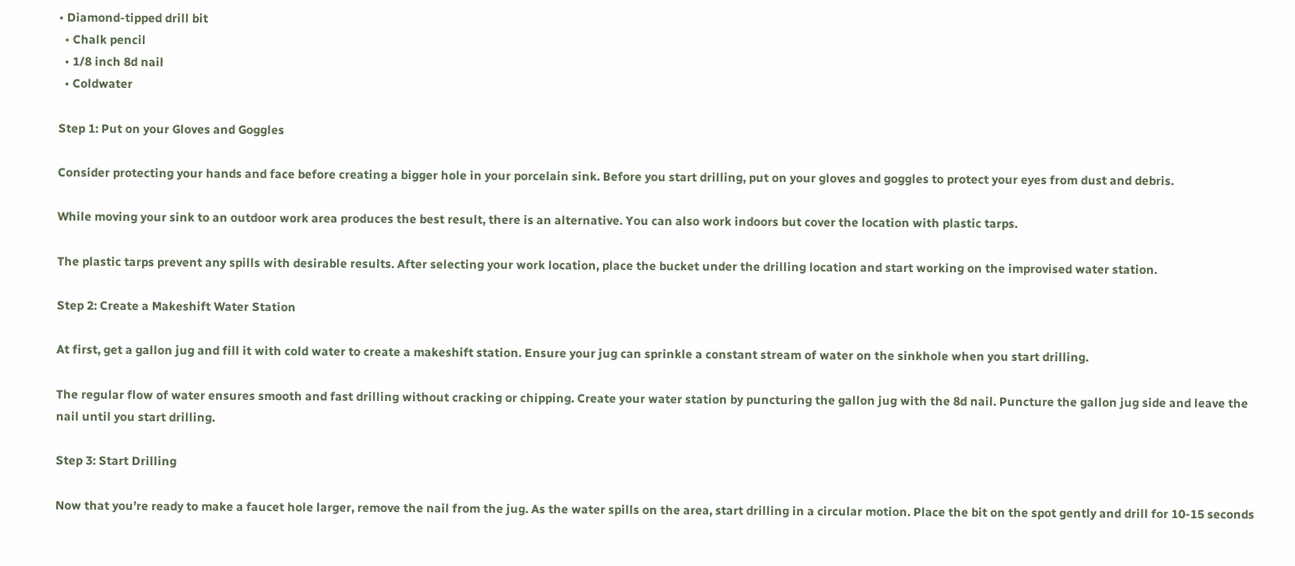• Diamond-tipped drill bit
  • Chalk pencil
  • 1/8 inch 8d nail
  • Coldwater

Step 1: Put on your Gloves and Goggles

Consider protecting your hands and face before creating a bigger hole in your porcelain sink. Before you start drilling, put on your gloves and goggles to protect your eyes from dust and debris.

While moving your sink to an outdoor work area produces the best result, there is an alternative. You can also work indoors but cover the location with plastic tarps.

The plastic tarps prevent any spills with desirable results. After selecting your work location, place the bucket under the drilling location and start working on the improvised water station.

Step 2: Create a Makeshift Water Station

At first, get a gallon jug and fill it with cold water to create a makeshift station. Ensure your jug can sprinkle a constant stream of water on the sinkhole when you start drilling.

The regular flow of water ensures smooth and fast drilling without cracking or chipping. Create your water station by puncturing the gallon jug with the 8d nail. Puncture the gallon jug side and leave the nail until you start drilling.

Step 3: Start Drilling

Now that you’re ready to make a faucet hole larger, remove the nail from the jug. As the water spills on the area, start drilling in a circular motion. Place the bit on the spot gently and drill for 10-15 seconds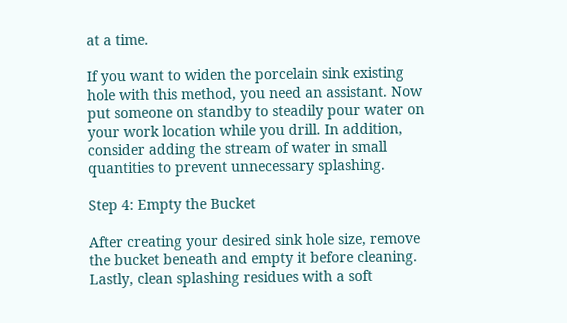at a time.

If you want to widen the porcelain sink existing hole with this method, you need an assistant. Now put someone on standby to steadily pour water on your work location while you drill. In addition, consider adding the stream of water in small quantities to prevent unnecessary splashing.

Step 4: Empty the Bucket

After creating your desired sink hole size, remove the bucket beneath and empty it before cleaning. Lastly, clean splashing residues with a soft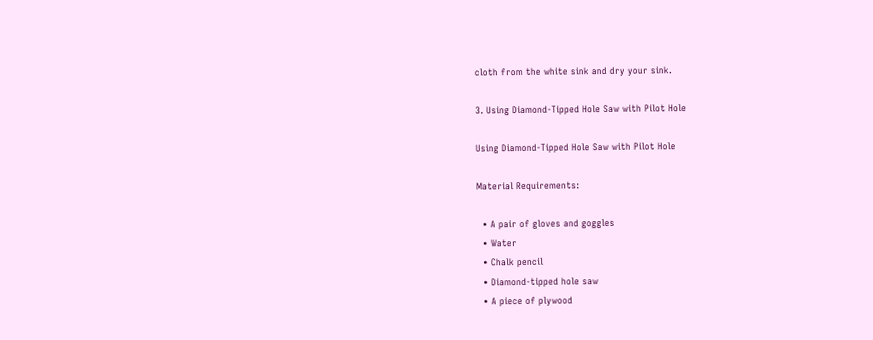cloth from the white sink and dry your sink.

3. Using Diamond-Tipped Hole Saw with Pilot Hole

Using Diamond-Tipped Hole Saw with Pilot Hole

Material Requirements:

  • A pair of gloves and goggles
  • Water
  • Chalk pencil
  • Diamond-tipped hole saw
  • A piece of plywood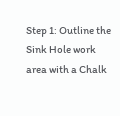Step 1: Outline the Sink Hole work area with a Chalk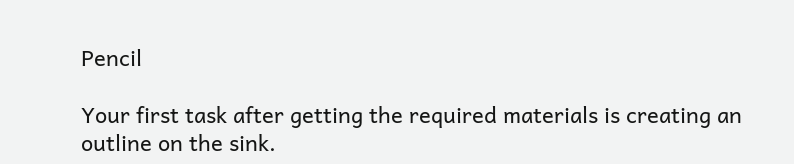Pencil

Your first task after getting the required materials is creating an outline on the sink.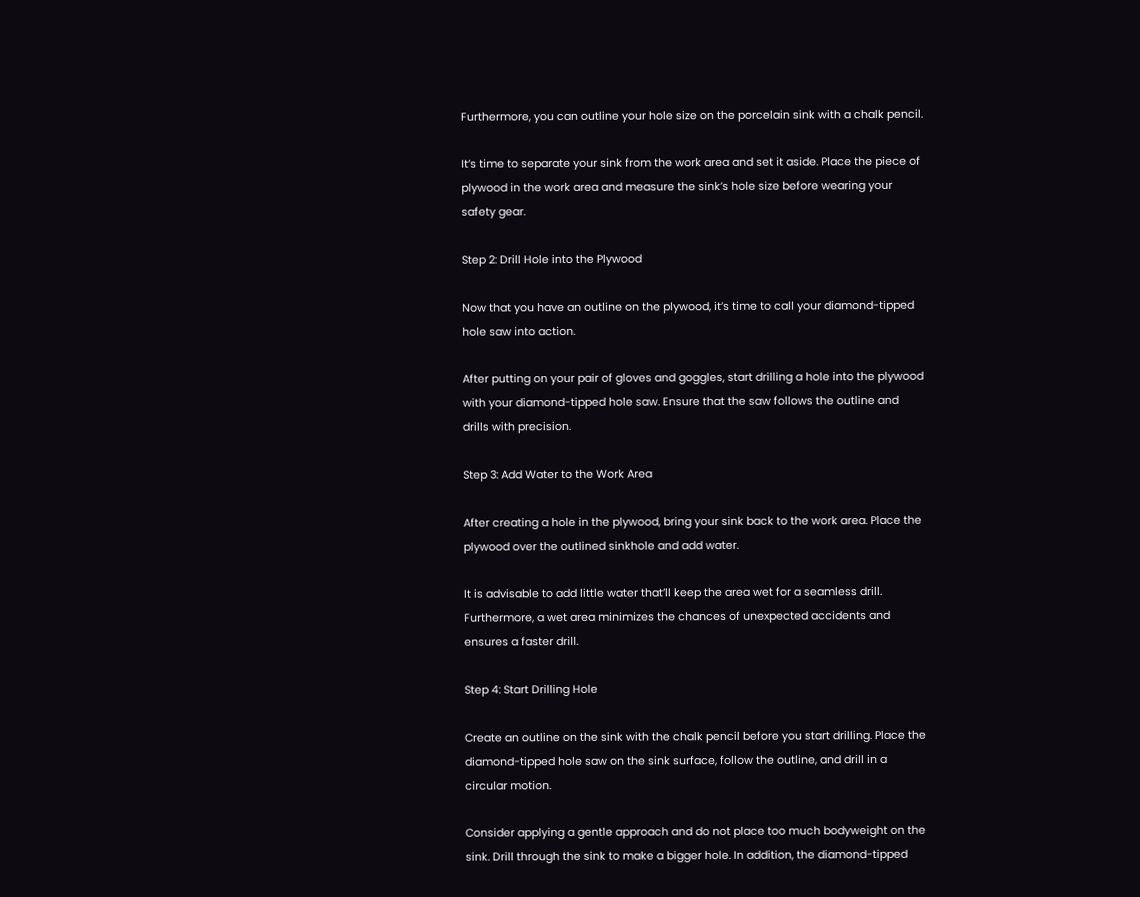Furthermore, you can outline your hole size on the porcelain sink with a chalk pencil.

It’s time to separate your sink from the work area and set it aside. Place the piece of plywood in the work area and measure the sink’s hole size before wearing your safety gear.

Step 2: Drill Hole into the Plywood

Now that you have an outline on the plywood, it’s time to call your diamond-tipped hole saw into action.

After putting on your pair of gloves and goggles, start drilling a hole into the plywood with your diamond-tipped hole saw. Ensure that the saw follows the outline and drills with precision.

Step 3: Add Water to the Work Area

After creating a hole in the plywood, bring your sink back to the work area. Place the plywood over the outlined sinkhole and add water.

It is advisable to add little water that’ll keep the area wet for a seamless drill. Furthermore, a wet area minimizes the chances of unexpected accidents and ensures a faster drill.

Step 4: Start Drilling Hole

Create an outline on the sink with the chalk pencil before you start drilling. Place the diamond-tipped hole saw on the sink surface, follow the outline, and drill in a circular motion.

Consider applying a gentle approach and do not place too much bodyweight on the sink. Drill through the sink to make a bigger hole. In addition, the diamond-tipped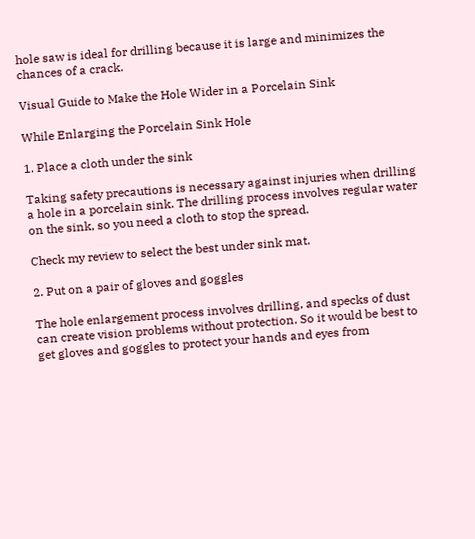hole saw is ideal for drilling because it is large and minimizes the chances of a crack.

Visual Guide to Make the Hole Wider in a Porcelain Sink

While Enlarging the Porcelain Sink Hole

1. Place a cloth under the sink

Taking safety precautions is necessary against injuries when drilling a hole in a porcelain sink. The drilling process involves regular water on the sink, so you need a cloth to stop the spread.

Check my review to select the best under sink mat.

2. Put on a pair of gloves and goggles

The hole enlargement process involves drilling, and specks of dust can create vision problems without protection. So it would be best to get gloves and goggles to protect your hands and eyes from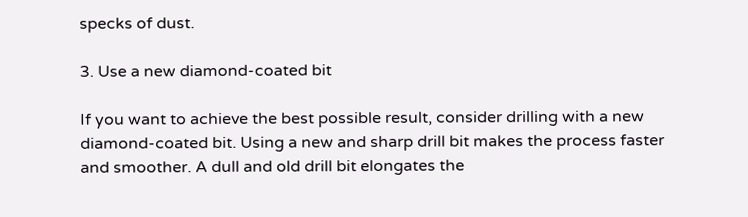specks of dust.

3. Use a new diamond-coated bit

If you want to achieve the best possible result, consider drilling with a new diamond-coated bit. Using a new and sharp drill bit makes the process faster and smoother. A dull and old drill bit elongates the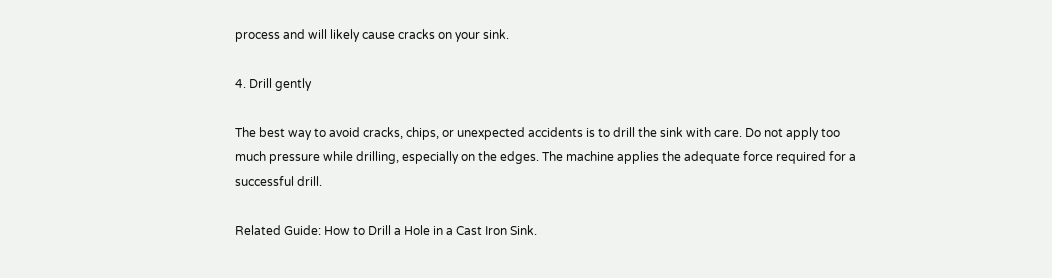process and will likely cause cracks on your sink.

4. Drill gently

The best way to avoid cracks, chips, or unexpected accidents is to drill the sink with care. Do not apply too much pressure while drilling, especially on the edges. The machine applies the adequate force required for a successful drill.

Related Guide: How to Drill a Hole in a Cast Iron Sink.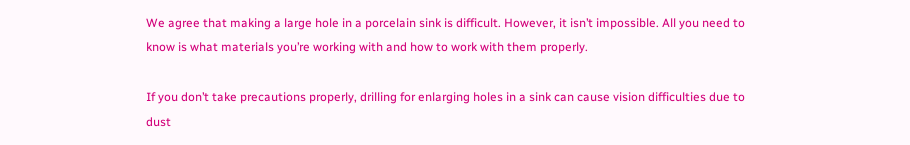We agree that making a large hole in a porcelain sink is difficult. However, it isn’t impossible. All you need to know is what materials you’re working with and how to work with them properly.

If you don’t take precautions properly, drilling for enlarging holes in a sink can cause vision difficulties due to dust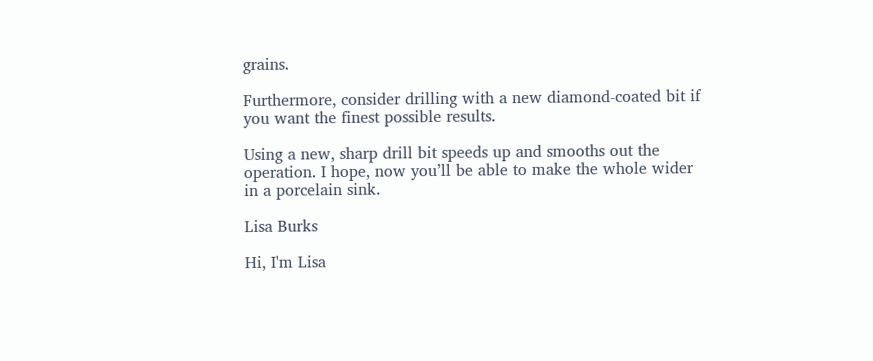grains.

Furthermore, consider drilling with a new diamond-coated bit if you want the finest possible results.

Using a new, sharp drill bit speeds up and smooths out the operation. I hope, now you’ll be able to make the whole wider in a porcelain sink.

Lisa Burks

Hi, I'm Lisa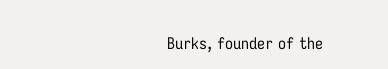Burks, founder of the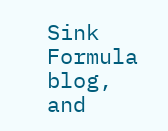Sink Formula blog, and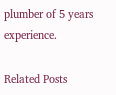plumber of 5 years experience.

Related Posts